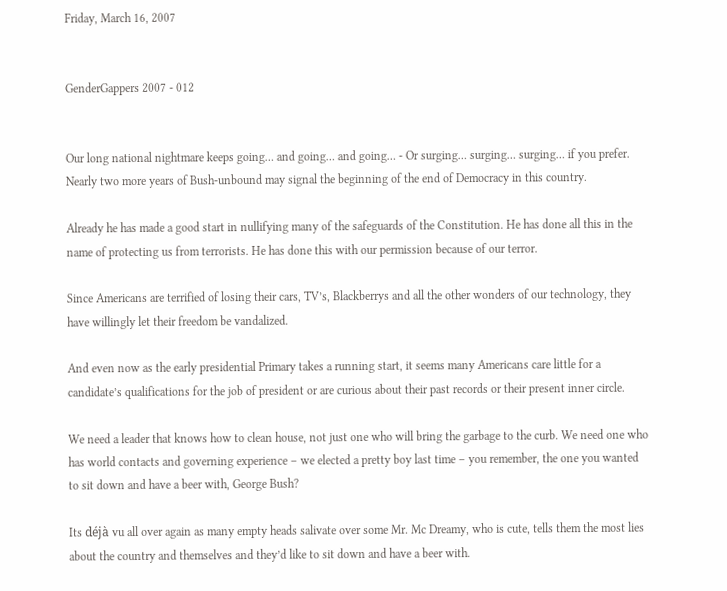Friday, March 16, 2007


GenderGappers 2007 - 012


Our long national nightmare keeps going… and going… and going… - Or surging… surging… surging… if you prefer. Nearly two more years of Bush-unbound may signal the beginning of the end of Democracy in this country.

Already he has made a good start in nullifying many of the safeguards of the Constitution. He has done all this in the name of protecting us from terrorists. He has done this with our permission because of our terror.

Since Americans are terrified of losing their cars, TV’s, Blackberrys and all the other wonders of our technology, they have willingly let their freedom be vandalized.

And even now as the early presidential Primary takes a running start, it seems many Americans care little for a candidate’s qualifications for the job of president or are curious about their past records or their present inner circle.

We need a leader that knows how to clean house, not just one who will bring the garbage to the curb. We need one who has world contacts and governing experience – we elected a pretty boy last time – you remember, the one you wanted to sit down and have a beer with, George Bush?

Its déjà vu all over again as many empty heads salivate over some Mr. Mc Dreamy, who is cute, tells them the most lies about the country and themselves and they’d like to sit down and have a beer with.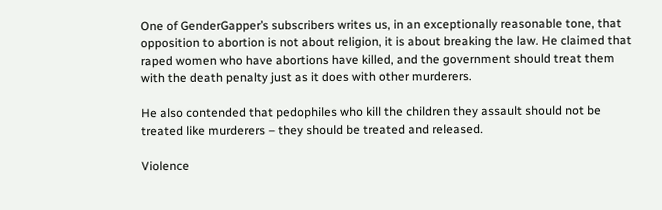One of GenderGapper’s subscribers writes us, in an exceptionally reasonable tone, that opposition to abortion is not about religion, it is about breaking the law. He claimed that raped women who have abortions have killed, and the government should treat them with the death penalty just as it does with other murderers.

He also contended that pedophiles who kill the children they assault should not be treated like murderers – they should be treated and released.

Violence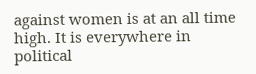against women is at an all time high. It is everywhere in political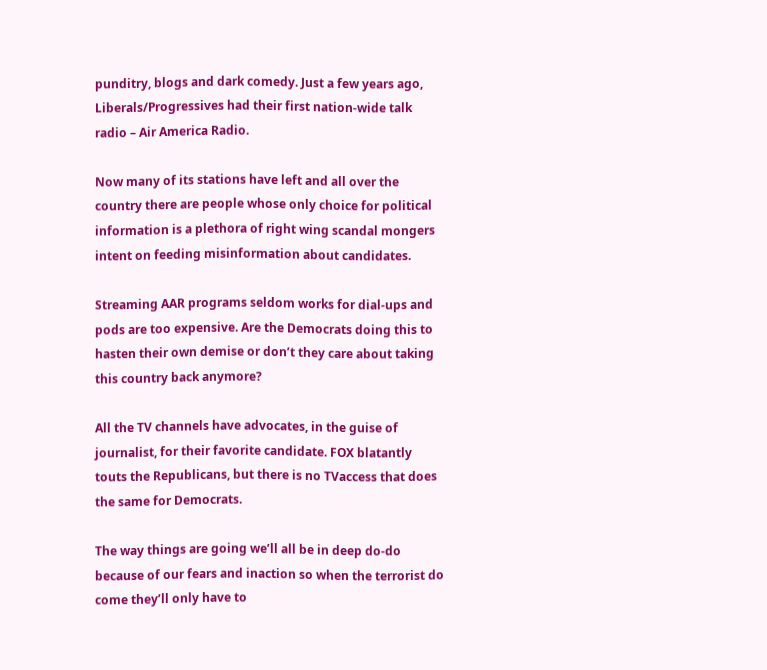punditry, blogs and dark comedy. Just a few years ago, Liberals/Progressives had their first nation-wide talk radio – Air America Radio.

Now many of its stations have left and all over the country there are people whose only choice for political information is a plethora of right wing scandal mongers intent on feeding misinformation about candidates.

Streaming AAR programs seldom works for dial-ups and pods are too expensive. Are the Democrats doing this to hasten their own demise or don’t they care about taking this country back anymore?

All the TV channels have advocates, in the guise of journalist, for their favorite candidate. FOX blatantly touts the Republicans, but there is no TVaccess that does the same for Democrats.

The way things are going we’ll all be in deep do-do because of our fears and inaction so when the terrorist do come they’ll only have to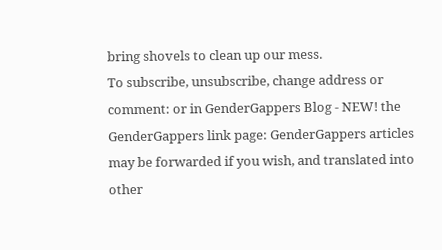bring shovels to clean up our mess.
To subscribe, unsubscribe, change address or comment: or in GenderGappers Blog - NEW! the GenderGappers link page: GenderGappers articles may be forwarded if you wish, and translated into other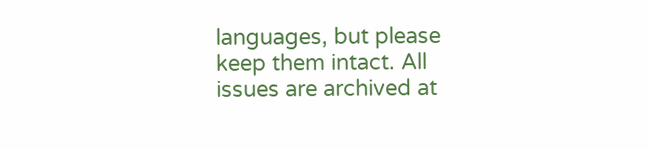languages, but please keep them intact. All issues are archived at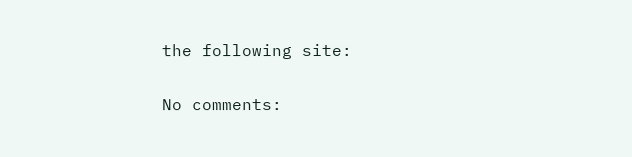the following site:

No comments: